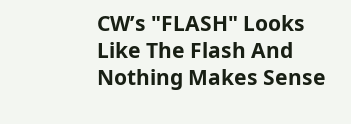CW’s "FLASH" Looks Like The Flash And Nothing Makes Sense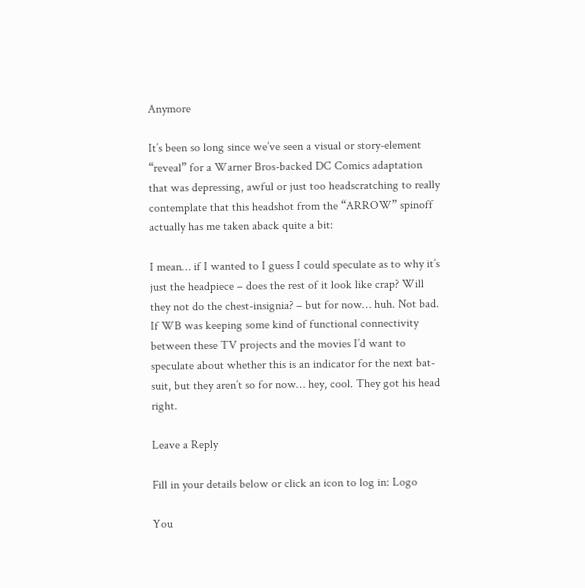Anymore

It’s been so long since we’ve seen a visual or story-element “reveal” for a Warner Bros-backed DC Comics adaptation that was depressing, awful or just too headscratching to really contemplate that this headshot from the “ARROW” spinoff actually has me taken aback quite a bit:

I mean… if I wanted to I guess I could speculate as to why it’s just the headpiece – does the rest of it look like crap? Will they not do the chest-insignia? – but for now… huh. Not bad. If WB was keeping some kind of functional connectivity between these TV projects and the movies I’d want to speculate about whether this is an indicator for the next bat-suit, but they aren’t so for now… hey, cool. They got his head right.

Leave a Reply

Fill in your details below or click an icon to log in: Logo

You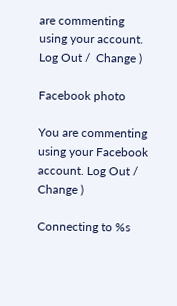are commenting using your account. Log Out /  Change )

Facebook photo

You are commenting using your Facebook account. Log Out /  Change )

Connecting to %s